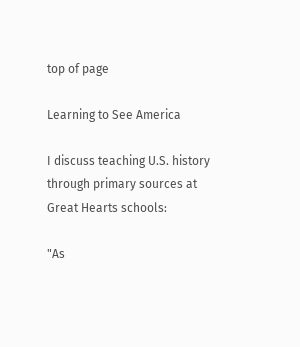top of page

Learning to See America

I discuss teaching U.S. history through primary sources at Great Hearts schools:

"As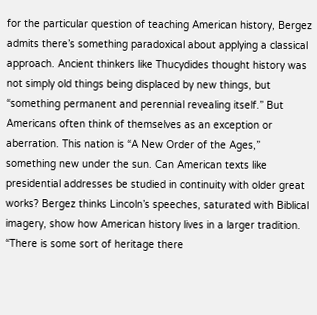for the particular question of teaching American history, Bergez admits there’s something paradoxical about applying a classical approach. Ancient thinkers like Thucydides thought history was not simply old things being displaced by new things, but “something permanent and perennial revealing itself.” But Americans often think of themselves as an exception or aberration. This nation is “A New Order of the Ages,” something new under the sun. Can American texts like presidential addresses be studied in continuity with older great works? Bergez thinks Lincoln’s speeches, saturated with Biblical imagery, show how American history lives in a larger tradition. “There is some sort of heritage there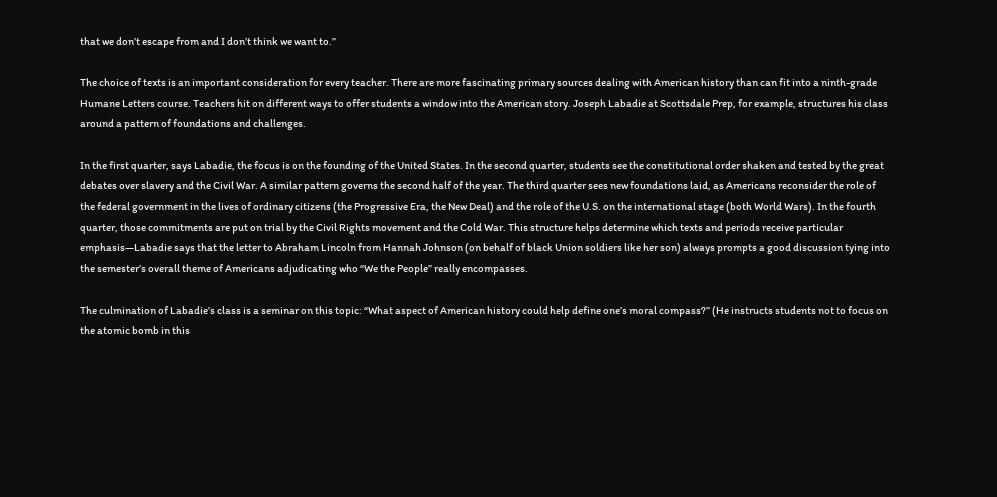that we don’t escape from and I don’t think we want to.”

The choice of texts is an important consideration for every teacher. There are more fascinating primary sources dealing with American history than can fit into a ninth-grade Humane Letters course. Teachers hit on different ways to offer students a window into the American story. Joseph Labadie at Scottsdale Prep, for example, structures his class around a pattern of foundations and challenges.

In the first quarter, says Labadie, the focus is on the founding of the United States. In the second quarter, students see the constitutional order shaken and tested by the great debates over slavery and the Civil War. A similar pattern governs the second half of the year. The third quarter sees new foundations laid, as Americans reconsider the role of the federal government in the lives of ordinary citizens (the Progressive Era, the New Deal) and the role of the U.S. on the international stage (both World Wars). In the fourth quarter, those commitments are put on trial by the Civil Rights movement and the Cold War. This structure helps determine which texts and periods receive particular emphasis—Labadie says that the letter to Abraham Lincoln from Hannah Johnson (on behalf of black Union soldiers like her son) always prompts a good discussion tying into the semester’s overall theme of Americans adjudicating who “We the People” really encompasses.

The culmination of Labadie’s class is a seminar on this topic: “What aspect of American history could help define one’s moral compass?” (He instructs students not to focus on the atomic bomb in this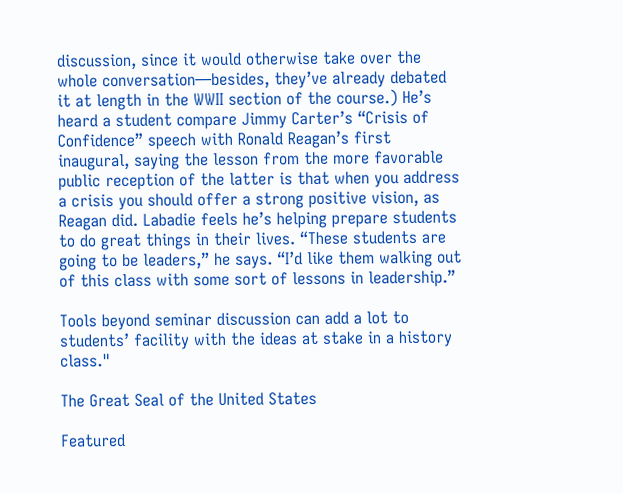discussion, since it would otherwise take over the whole conversation—besides, they’ve already debated it at length in the WWII section of the course.) He’s heard a student compare Jimmy Carter’s “Crisis of Confidence” speech with Ronald Reagan’s first inaugural, saying the lesson from the more favorable public reception of the latter is that when you address a crisis you should offer a strong positive vision, as Reagan did. Labadie feels he’s helping prepare students to do great things in their lives. “These students are going to be leaders,” he says. “I’d like them walking out of this class with some sort of lessons in leadership.”

Tools beyond seminar discussion can add a lot to students’ facility with the ideas at stake in a history class."

The Great Seal of the United States

Featured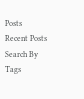Posts
Recent Posts
Search By Tags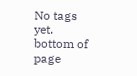No tags yet.
bottom of page